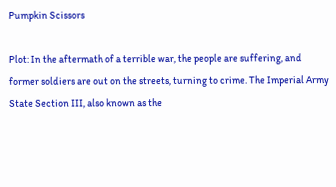Pumpkin Scissors

Plot: In the aftermath of a terrible war, the people are suffering, and former soldiers are out on the streets, turning to crime. The Imperial Army State Section III, also known as the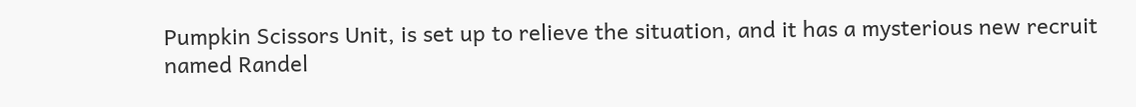Pumpkin Scissors Unit, is set up to relieve the situation, and it has a mysterious new recruit named Randel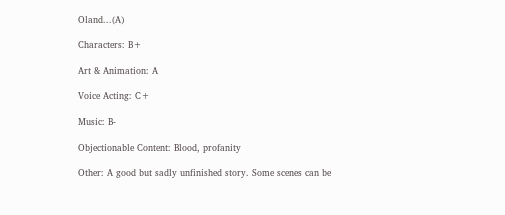Oland...(A)

Characters: B+

Art & Animation: A

Voice Acting: C+

Music: B-

Objectionable Content: Blood, profanity

Other: A good but sadly unfinished story. Some scenes can be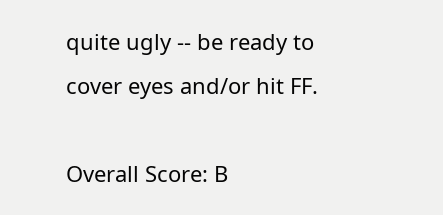quite ugly -- be ready to cover eyes and/or hit FF.

Overall Score: B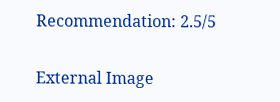Recommendation: 2.5/5

External Image